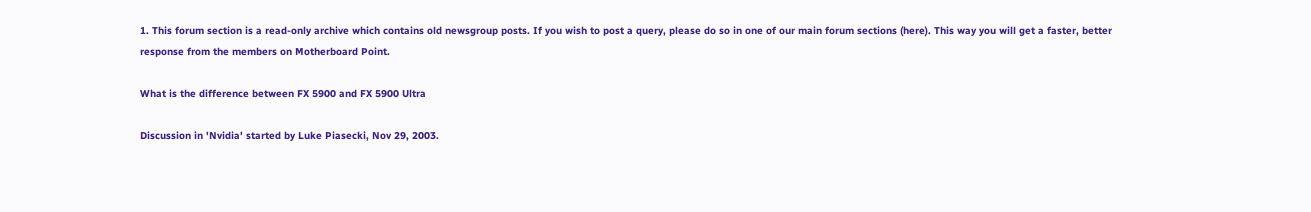1. This forum section is a read-only archive which contains old newsgroup posts. If you wish to post a query, please do so in one of our main forum sections (here). This way you will get a faster, better response from the members on Motherboard Point.

What is the difference between FX 5900 and FX 5900 Ultra

Discussion in 'Nvidia' started by Luke Piasecki, Nov 29, 2003.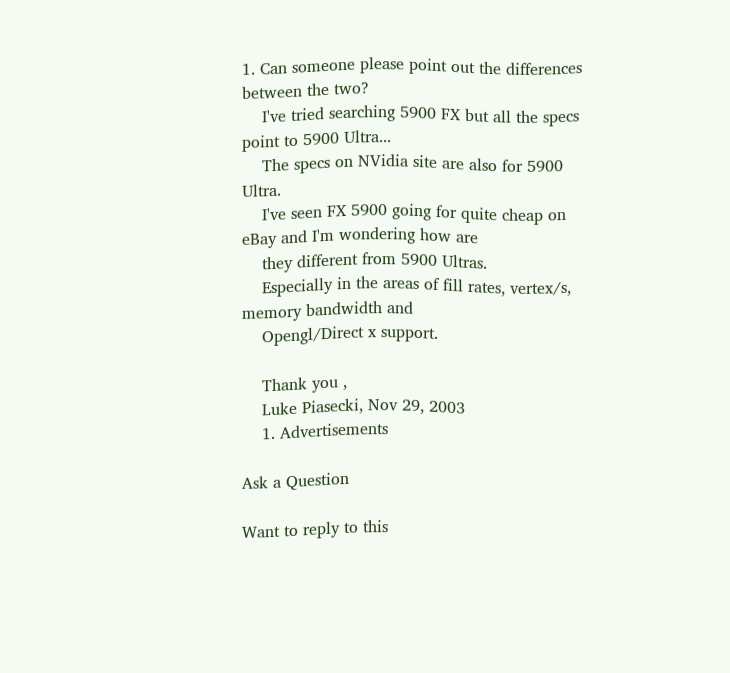1. Can someone please point out the differences between the two?
    I've tried searching 5900 FX but all the specs point to 5900 Ultra...
    The specs on NVidia site are also for 5900 Ultra.
    I've seen FX 5900 going for quite cheap on eBay and I'm wondering how are
    they different from 5900 Ultras.
    Especially in the areas of fill rates, vertex/s, memory bandwidth and
    Opengl/Direct x support.

    Thank you ,
    Luke Piasecki, Nov 29, 2003
    1. Advertisements

Ask a Question

Want to reply to this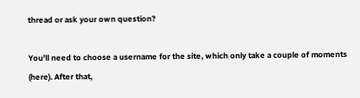thread or ask your own question?

You'll need to choose a username for the site, which only take a couple of moments (here). After that,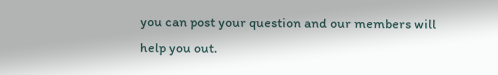you can post your question and our members will help you out.